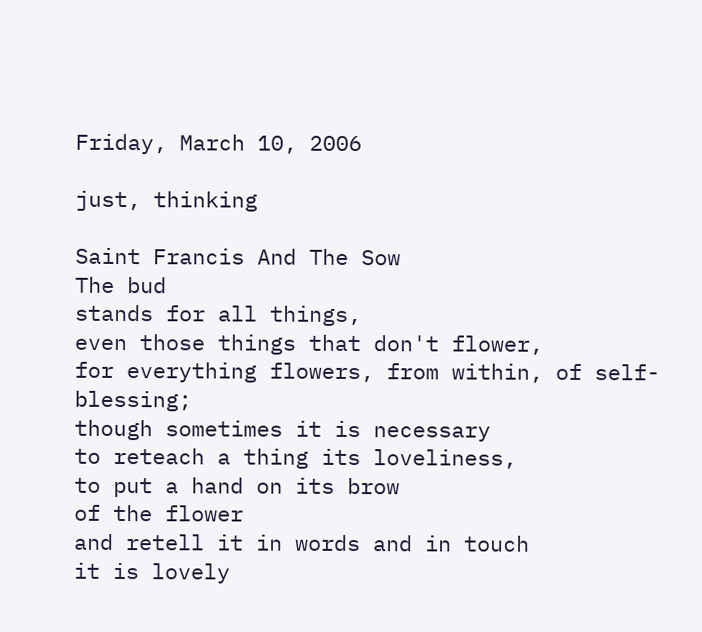Friday, March 10, 2006

just, thinking

Saint Francis And The Sow
The bud
stands for all things,
even those things that don't flower,
for everything flowers, from within, of self-blessing;
though sometimes it is necessary
to reteach a thing its loveliness,
to put a hand on its brow
of the flower
and retell it in words and in touch
it is lovely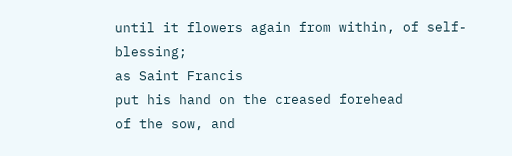until it flowers again from within, of self-blessing;
as Saint Francis
put his hand on the creased forehead
of the sow, and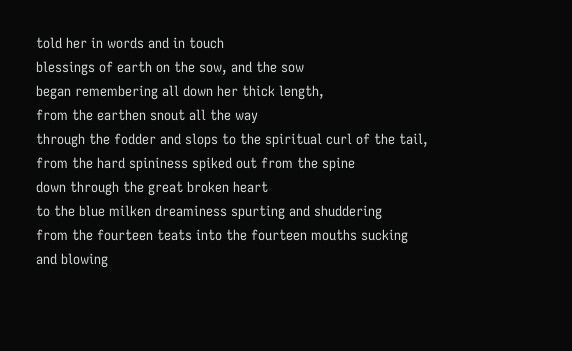told her in words and in touch
blessings of earth on the sow, and the sow
began remembering all down her thick length,
from the earthen snout all the way
through the fodder and slops to the spiritual curl of the tail,
from the hard spininess spiked out from the spine
down through the great broken heart
to the blue milken dreaminess spurting and shuddering
from the fourteen teats into the fourteen mouths sucking
and blowing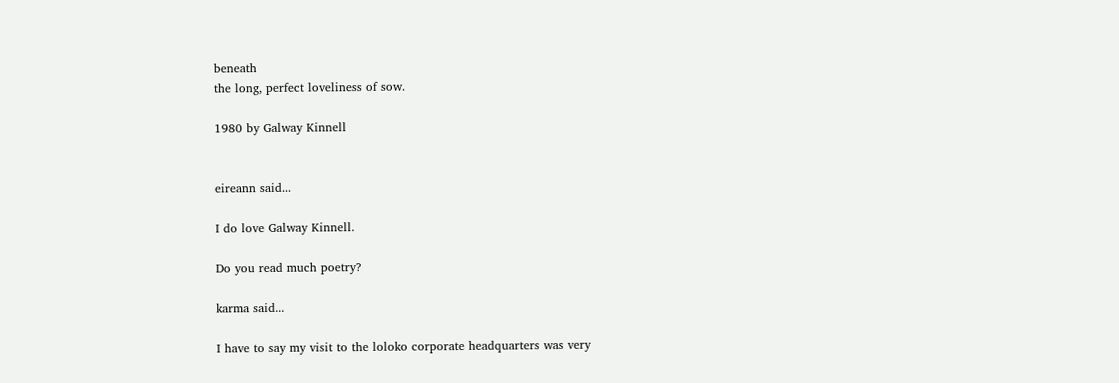beneath
the long, perfect loveliness of sow.

1980 by Galway Kinnell


eireann said...

I do love Galway Kinnell.

Do you read much poetry?

karma said...

I have to say my visit to the loloko corporate headquarters was very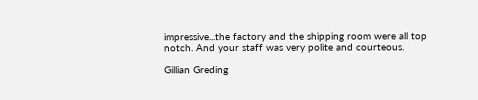impressive...the factory and the shipping room were all top notch. And your staff was very polite and courteous.

Gillian Greding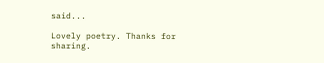said...

Lovely poetry. Thanks for sharing.